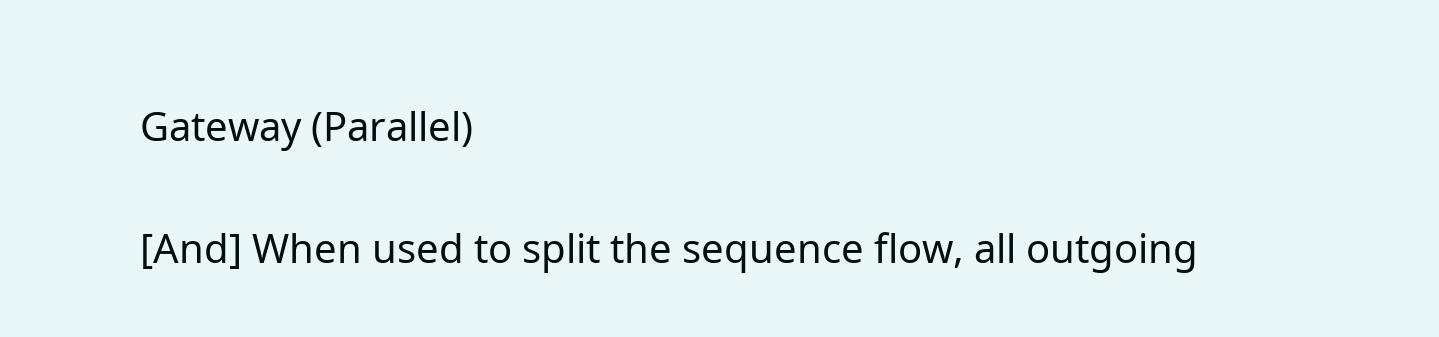Gateway (Parallel)

[And] When used to split the sequence flow, all outgoing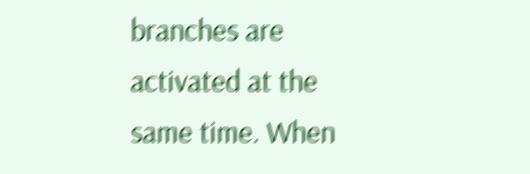branches are activated at the same time. When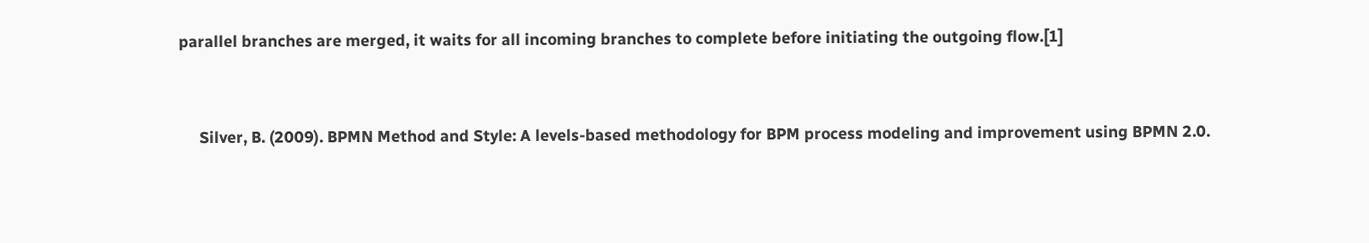parallel branches are merged, it waits for all incoming branches to complete before initiating the outgoing flow.[1]


     Silver, B. (2009). BPMN Method and Style: A levels-based methodology for BPM process modeling and improvement using BPMN 2.0.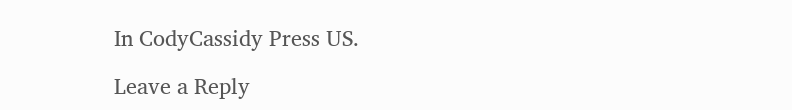In CodyCassidy Press US.

Leave a Reply